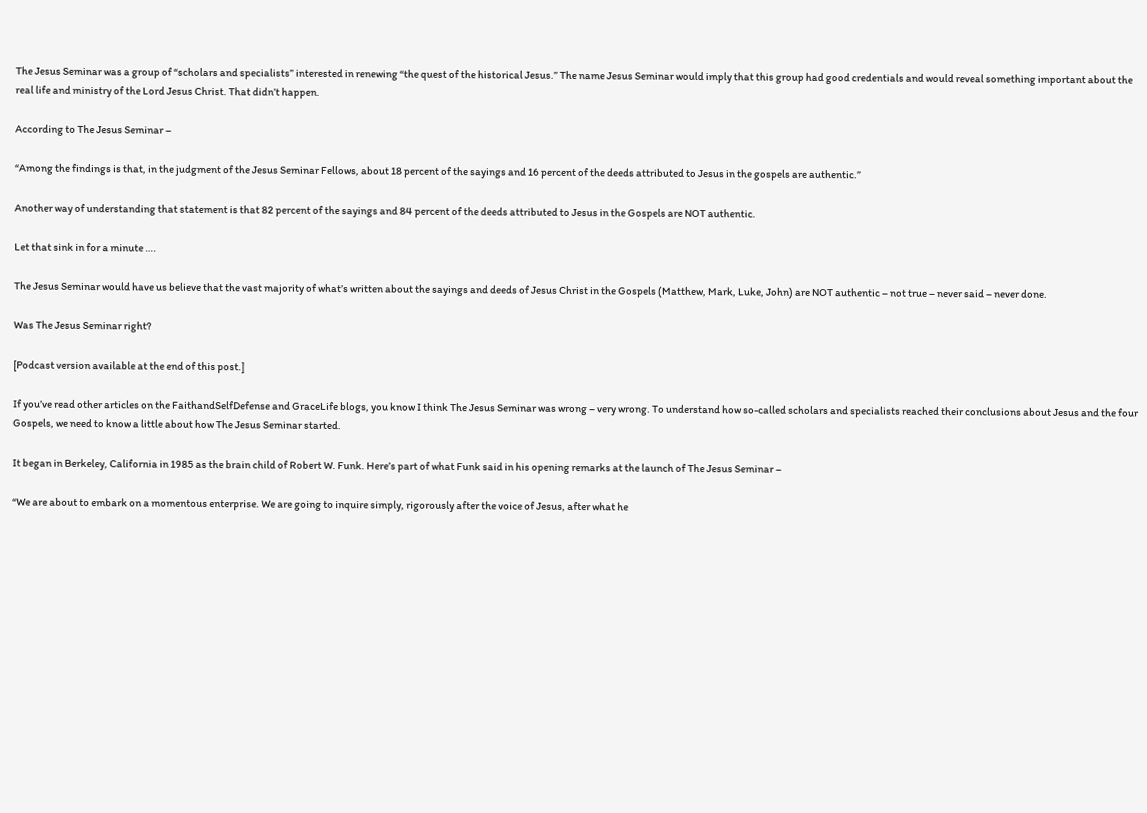The Jesus Seminar was a group of “scholars and specialists” interested in renewing “the quest of the historical Jesus.” The name Jesus Seminar would imply that this group had good credentials and would reveal something important about the real life and ministry of the Lord Jesus Christ. That didn’t happen.

According to The Jesus Seminar –

“Among the findings is that, in the judgment of the Jesus Seminar Fellows, about 18 percent of the sayings and 16 percent of the deeds attributed to Jesus in the gospels are authentic.”

Another way of understanding that statement is that 82 percent of the sayings and 84 percent of the deeds attributed to Jesus in the Gospels are NOT authentic.

Let that sink in for a minute ….

The Jesus Seminar would have us believe that the vast majority of what’s written about the sayings and deeds of Jesus Christ in the Gospels (Matthew, Mark, Luke, John) are NOT authentic – not true – never said – never done.

Was The Jesus Seminar right?

[Podcast version available at the end of this post.]

If you’ve read other articles on the FaithandSelfDefense and GraceLife blogs, you know I think The Jesus Seminar was wrong – very wrong. To understand how so-called scholars and specialists reached their conclusions about Jesus and the four Gospels, we need to know a little about how The Jesus Seminar started.

It began in Berkeley, California in 1985 as the brain child of Robert W. Funk. Here’s part of what Funk said in his opening remarks at the launch of The Jesus Seminar –

“We are about to embark on a momentous enterprise. We are going to inquire simply, rigorously after the voice of Jesus, after what he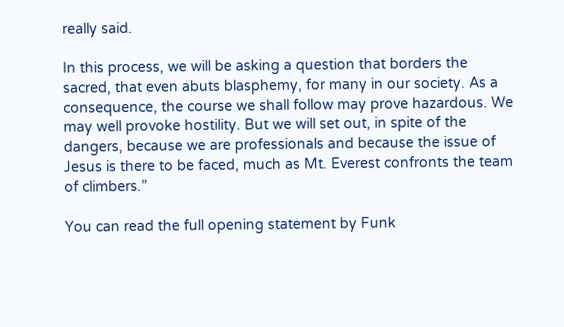really said.

In this process, we will be asking a question that borders the sacred, that even abuts blasphemy, for many in our society. As a consequence, the course we shall follow may prove hazardous. We may well provoke hostility. But we will set out, in spite of the dangers, because we are professionals and because the issue of Jesus is there to be faced, much as Mt. Everest confronts the team of climbers.”

You can read the full opening statement by Funk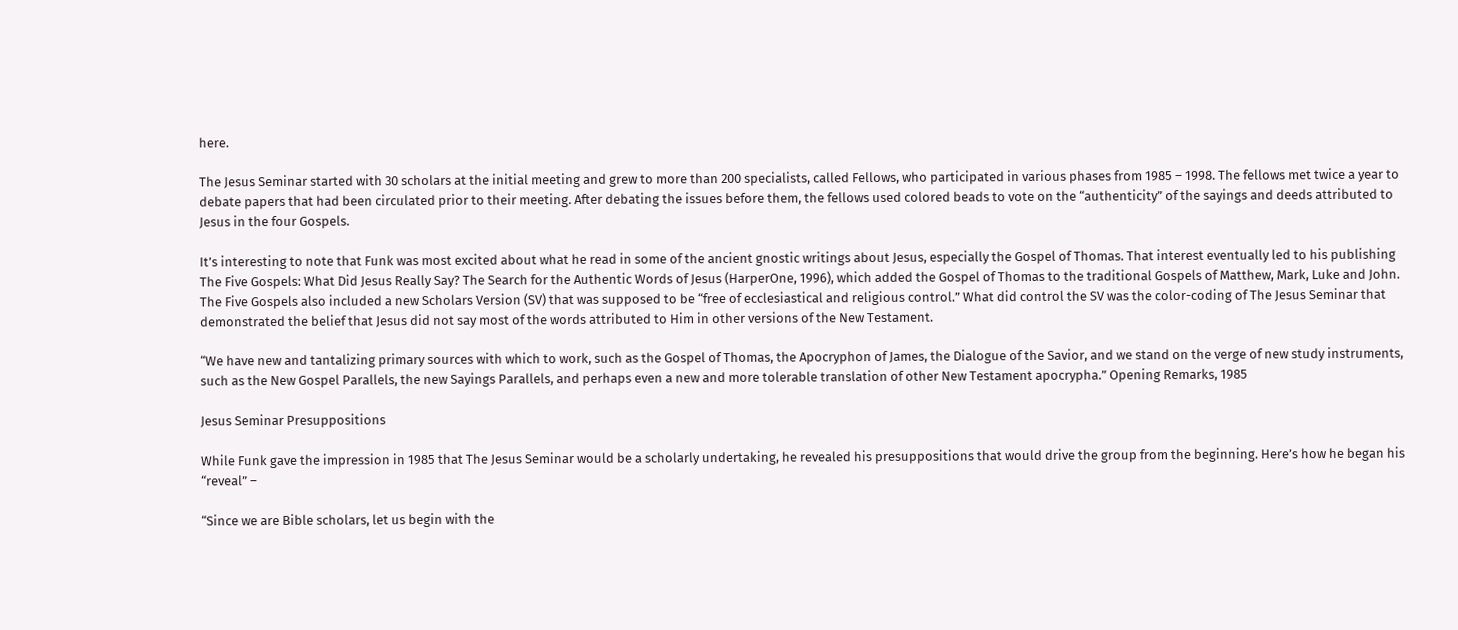here.

The Jesus Seminar started with 30 scholars at the initial meeting and grew to more than 200 specialists, called Fellows, who participated in various phases from 1985 – 1998. The fellows met twice a year to debate papers that had been circulated prior to their meeting. After debating the issues before them, the fellows used colored beads to vote on the “authenticity” of the sayings and deeds attributed to Jesus in the four Gospels.

It’s interesting to note that Funk was most excited about what he read in some of the ancient gnostic writings about Jesus, especially the Gospel of Thomas. That interest eventually led to his publishing The Five Gospels: What Did Jesus Really Say? The Search for the Authentic Words of Jesus (HarperOne, 1996), which added the Gospel of Thomas to the traditional Gospels of Matthew, Mark, Luke and John. The Five Gospels also included a new Scholars Version (SV) that was supposed to be “free of ecclesiastical and religious control.” What did control the SV was the color-coding of The Jesus Seminar that demonstrated the belief that Jesus did not say most of the words attributed to Him in other versions of the New Testament.

“We have new and tantalizing primary sources with which to work, such as the Gospel of Thomas, the Apocryphon of James, the Dialogue of the Savior, and we stand on the verge of new study instruments, such as the New Gospel Parallels, the new Sayings Parallels, and perhaps even a new and more tolerable translation of other New Testament apocrypha.” Opening Remarks, 1985

Jesus Seminar Presuppositions

While Funk gave the impression in 1985 that The Jesus Seminar would be a scholarly undertaking, he revealed his presuppositions that would drive the group from the beginning. Here’s how he began his “reveal” –

“Since we are Bible scholars, let us begin with the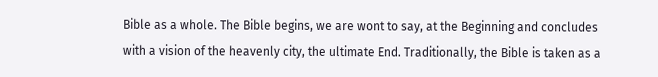Bible as a whole. The Bible begins, we are wont to say, at the Beginning and concludes with a vision of the heavenly city, the ultimate End. Traditionally, the Bible is taken as a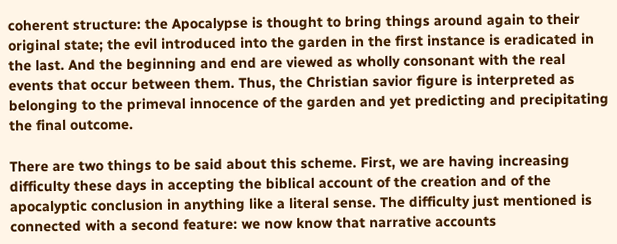coherent structure: the Apocalypse is thought to bring things around again to their original state; the evil introduced into the garden in the first instance is eradicated in the last. And the beginning and end are viewed as wholly consonant with the real events that occur between them. Thus, the Christian savior figure is interpreted as belonging to the primeval innocence of the garden and yet predicting and precipitating the final outcome.

There are two things to be said about this scheme. First, we are having increasing difficulty these days in accepting the biblical account of the creation and of the apocalyptic conclusion in anything like a literal sense. The difficulty just mentioned is connected with a second feature: we now know that narrative accounts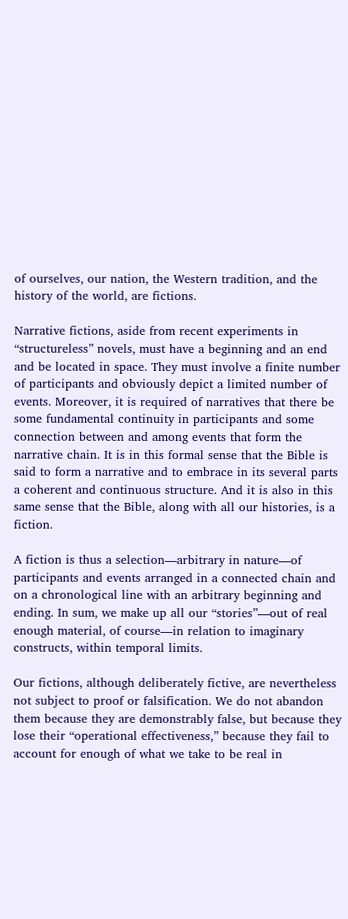of ourselves, our nation, the Western tradition, and the history of the world, are fictions.

Narrative fictions, aside from recent experiments in “structureless” novels, must have a beginning and an end and be located in space. They must involve a finite number of participants and obviously depict a limited number of events. Moreover, it is required of narratives that there be some fundamental continuity in participants and some connection between and among events that form the narrative chain. It is in this formal sense that the Bible is said to form a narrative and to embrace in its several parts a coherent and continuous structure. And it is also in this same sense that the Bible, along with all our histories, is a fiction.

A fiction is thus a selection—arbitrary in nature—of participants and events arranged in a connected chain and on a chronological line with an arbitrary beginning and ending. In sum, we make up all our “stories”—out of real enough material, of course—in relation to imaginary constructs, within temporal limits.

Our fictions, although deliberately fictive, are nevertheless not subject to proof or falsification. We do not abandon them because they are demonstrably false, but because they lose their “operational effectiveness,” because they fail to account for enough of what we take to be real in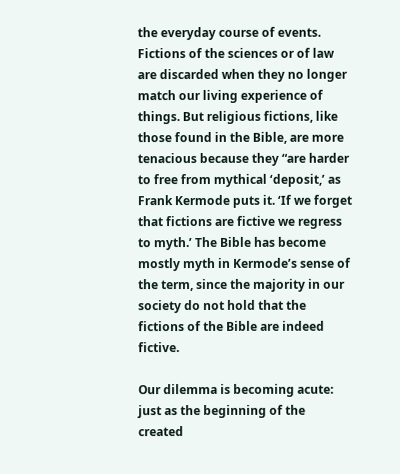the everyday course of events. Fictions of the sciences or of law are discarded when they no longer match our living experience of things. But religious fictions, like those found in the Bible, are more tenacious because they “are harder to free from mythical ‘deposit,’ as Frank Kermode puts it. ‘If we forget that fictions are fictive we regress to myth.’ The Bible has become mostly myth in Kermode’s sense of the term, since the majority in our society do not hold that the fictions of the Bible are indeed fictive.

Our dilemma is becoming acute: just as the beginning of the created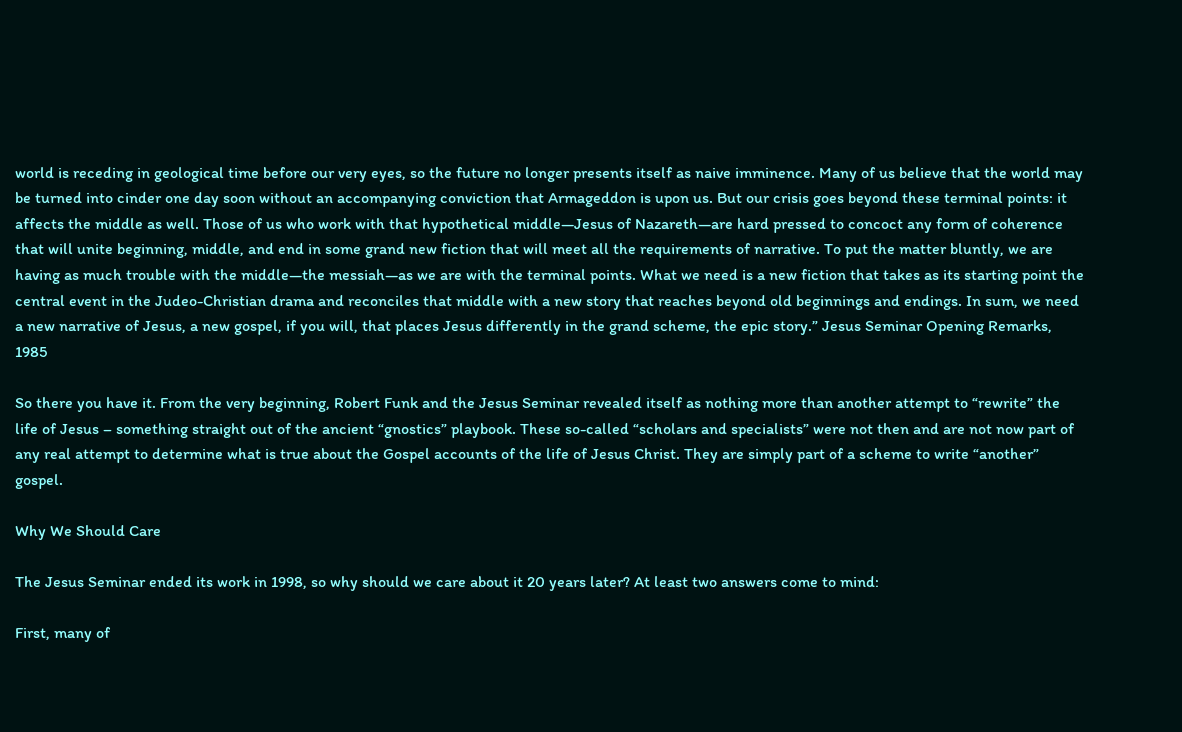world is receding in geological time before our very eyes, so the future no longer presents itself as naive imminence. Many of us believe that the world may be turned into cinder one day soon without an accompanying conviction that Armageddon is upon us. But our crisis goes beyond these terminal points: it affects the middle as well. Those of us who work with that hypothetical middle—Jesus of Nazareth—are hard pressed to concoct any form of coherence that will unite beginning, middle, and end in some grand new fiction that will meet all the requirements of narrative. To put the matter bluntly, we are having as much trouble with the middle—the messiah—as we are with the terminal points. What we need is a new fiction that takes as its starting point the central event in the Judeo-Christian drama and reconciles that middle with a new story that reaches beyond old beginnings and endings. In sum, we need a new narrative of Jesus, a new gospel, if you will, that places Jesus differently in the grand scheme, the epic story.” Jesus Seminar Opening Remarks, 1985

So there you have it. From the very beginning, Robert Funk and the Jesus Seminar revealed itself as nothing more than another attempt to “rewrite” the life of Jesus – something straight out of the ancient “gnostics” playbook. These so-called “scholars and specialists” were not then and are not now part of any real attempt to determine what is true about the Gospel accounts of the life of Jesus Christ. They are simply part of a scheme to write “another” gospel.

Why We Should Care

The Jesus Seminar ended its work in 1998, so why should we care about it 20 years later? At least two answers come to mind:

First, many of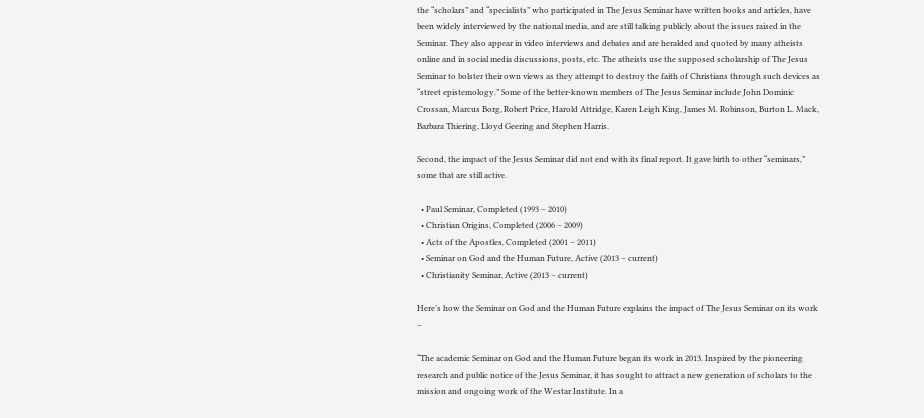the “scholars” and “specialists” who participated in The Jesus Seminar have written books and articles, have been widely interviewed by the national media, and are still talking publicly about the issues raised in the Seminar. They also appear in video interviews and debates and are heralded and quoted by many atheists online and in social media discussions, posts, etc. The atheists use the supposed scholarship of The Jesus Seminar to bolster their own views as they attempt to destroy the faith of Christians through such devices as “street epistemology.” Some of the better-known members of The Jesus Seminar include John Dominic Crossan, Marcus Borg, Robert Price, Harold Attridge, Karen Leigh King, James M. Robinson, Burton L. Mack, Barbara Thiering, Lloyd Geering and Stephen Harris.

Second, the impact of the Jesus Seminar did not end with its final report. It gave birth to other “seminars,” some that are still active.

  • Paul Seminar, Completed (1993 – 2010)
  • Christian Origins, Completed (2006 – 2009)
  • Acts of the Apostles, Completed (2001 – 2011)
  • Seminar on God and the Human Future, Active (2013 – current)
  • Christianity Seminar, Active (2013 – current)

Here’s how the Seminar on God and the Human Future explains the impact of The Jesus Seminar on its work –

“The academic Seminar on God and the Human Future began its work in 2013. Inspired by the pioneering research and public notice of the Jesus Seminar, it has sought to attract a new generation of scholars to the mission and ongoing work of the Westar Institute. In a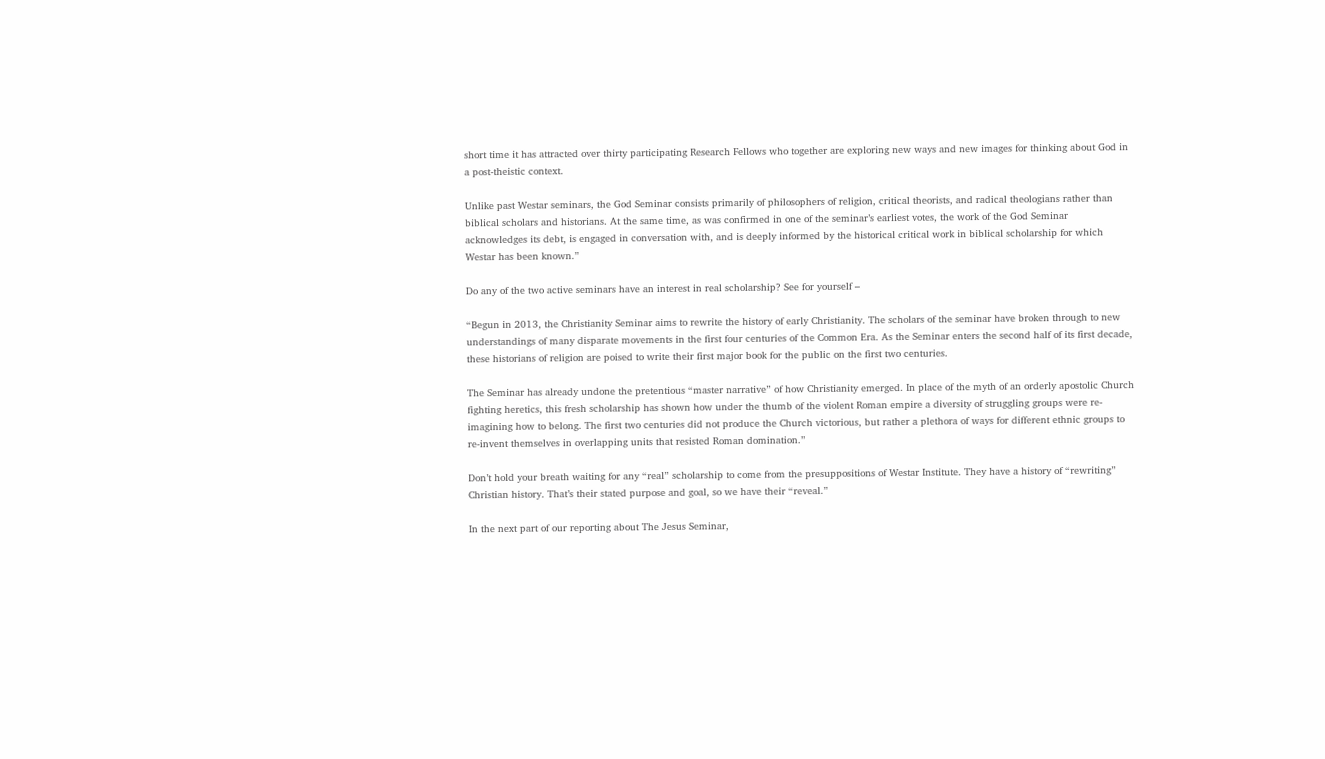short time it has attracted over thirty participating Research Fellows who together are exploring new ways and new images for thinking about God in a post-theistic context.

Unlike past Westar seminars, the God Seminar consists primarily of philosophers of religion, critical theorists, and radical theologians rather than biblical scholars and historians. At the same time, as was confirmed in one of the seminar’s earliest votes, the work of the God Seminar acknowledges its debt, is engaged in conversation with, and is deeply informed by the historical critical work in biblical scholarship for which Westar has been known.”

Do any of the two active seminars have an interest in real scholarship? See for yourself –

“Begun in 2013, the Christianity Seminar aims to rewrite the history of early Christianity. The scholars of the seminar have broken through to new understandings of many disparate movements in the first four centuries of the Common Era. As the Seminar enters the second half of its first decade, these historians of religion are poised to write their first major book for the public on the first two centuries.

The Seminar has already undone the pretentious “master narrative” of how Christianity emerged. In place of the myth of an orderly apostolic Church fighting heretics, this fresh scholarship has shown how under the thumb of the violent Roman empire a diversity of struggling groups were re-imagining how to belong. The first two centuries did not produce the Church victorious, but rather a plethora of ways for different ethnic groups to re-invent themselves in overlapping units that resisted Roman domination.”

Don’t hold your breath waiting for any “real” scholarship to come from the presuppositions of Westar Institute. They have a history of “rewriting” Christian history. That’s their stated purpose and goal, so we have their “reveal.”

In the next part of our reporting about The Jesus Seminar,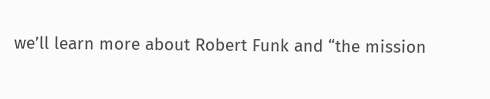we’ll learn more about Robert Funk and “the mission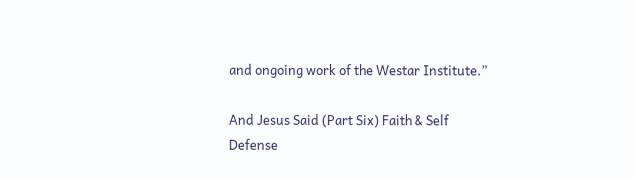and ongoing work of the Westar Institute.”

And Jesus Said (Part Six) Faith & Self Defense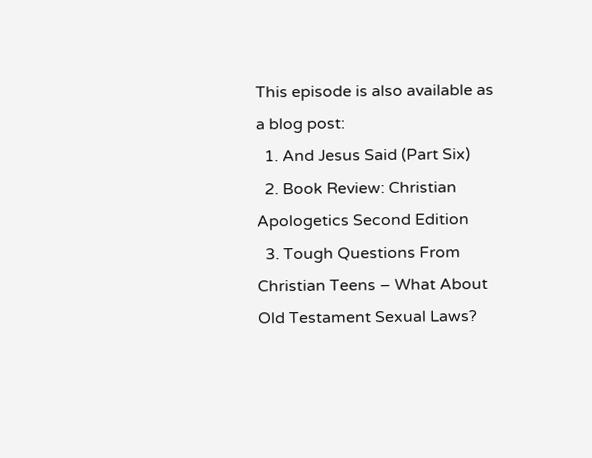This episode is also available as a blog post:
  1. And Jesus Said (Part Six)
  2. Book Review: Christian Apologetics Second Edition
  3. Tough Questions From Christian Teens – What About Old Testament Sexual Laws?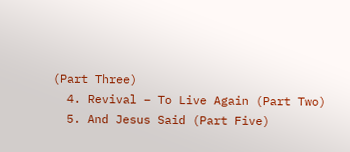(Part Three)
  4. Revival – To Live Again (Part Two)
  5. And Jesus Said (Part Five)